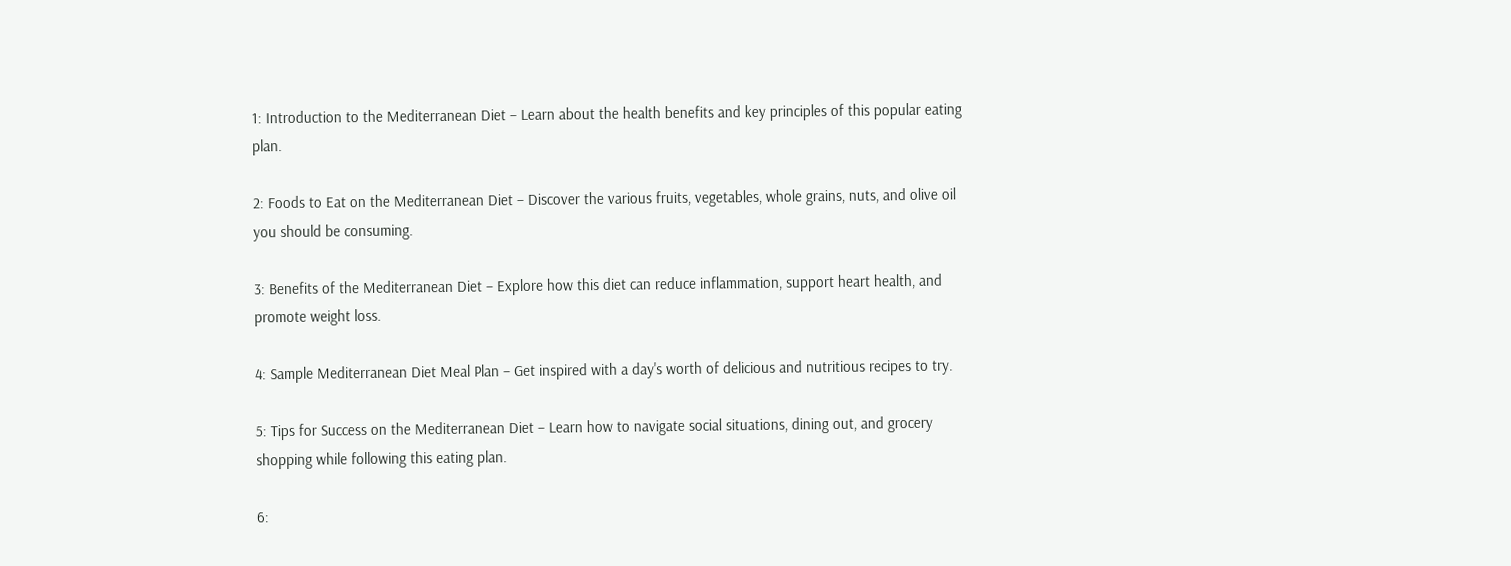1: Introduction to the Mediterranean Diet – Learn about the health benefits and key principles of this popular eating plan.

2: Foods to Eat on the Mediterranean Diet – Discover the various fruits, vegetables, whole grains, nuts, and olive oil you should be consuming.

3: Benefits of the Mediterranean Diet – Explore how this diet can reduce inflammation, support heart health, and promote weight loss.

4: Sample Mediterranean Diet Meal Plan – Get inspired with a day's worth of delicious and nutritious recipes to try.

5: Tips for Success on the Mediterranean Diet – Learn how to navigate social situations, dining out, and grocery shopping while following this eating plan.

6: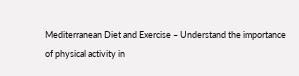Mediterranean Diet and Exercise – Understand the importance of physical activity in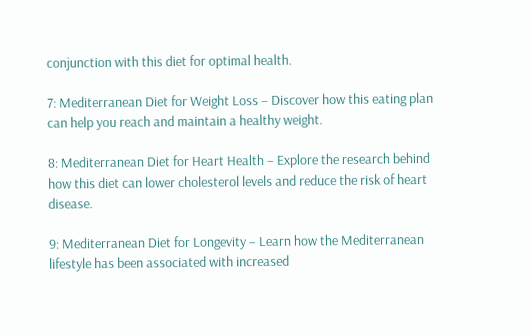conjunction with this diet for optimal health.

7: Mediterranean Diet for Weight Loss – Discover how this eating plan can help you reach and maintain a healthy weight.

8: Mediterranean Diet for Heart Health – Explore the research behind how this diet can lower cholesterol levels and reduce the risk of heart disease.

9: Mediterranean Diet for Longevity – Learn how the Mediterranean lifestyle has been associated with increased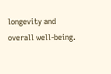longevity and overall well-being.